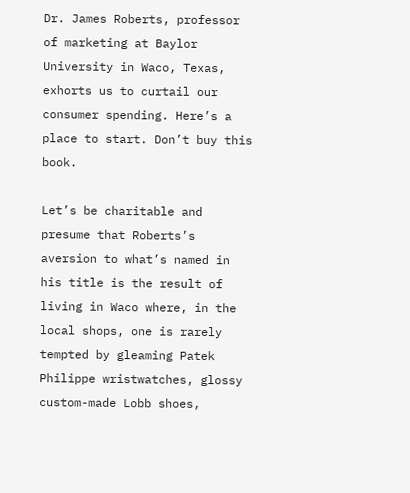Dr. James Roberts, professor of marketing at Baylor University in Waco, Texas, exhorts us to curtail our consumer spending. Here’s a place to start. Don’t buy this book.

Let’s be charitable and presume that Roberts’s aversion to what’s named in his title is the result of living in Waco where, in the local shops, one is rarely tempted by gleaming Patek Philippe wristwatches, glossy custom-made Lobb shoes,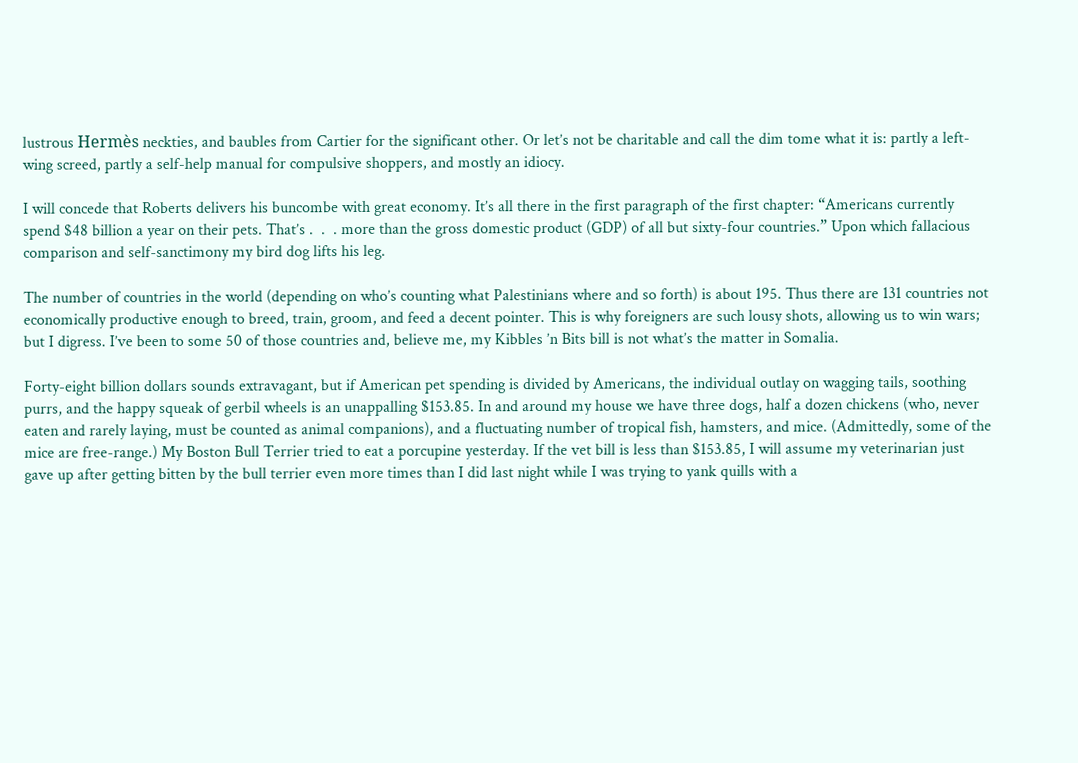lustrous Hermès neckties, and baubles from Cartier for the significant other. Or let’s not be charitable and call the dim tome what it is: partly a left-wing screed, partly a self-help manual for compulsive shoppers, and mostly an idiocy.

I will concede that Roberts delivers his buncombe with great economy. It’s all there in the first paragraph of the first chapter: “Americans currently spend $48 billion a year on their pets. That’s .  .  . more than the gross domestic product (GDP) of all but sixty-four countries.” Upon which fallacious comparison and self-sanctimony my bird dog lifts his leg.

The number of countries in the world (depending on who’s counting what Palestinians where and so forth) is about 195. Thus there are 131 countries not economically productive enough to breed, train, groom, and feed a decent pointer. This is why foreigners are such lousy shots, allowing us to win wars; but I digress. I’ve been to some 50 of those countries and, believe me, my Kibbles ’n Bits bill is not what’s the matter in Somalia.

Forty-eight billion dollars sounds extravagant, but if American pet spending is divided by Americans, the individual outlay on wagging tails, soothing purrs, and the happy squeak of gerbil wheels is an unappalling $153.85. In and around my house we have three dogs, half a dozen chickens (who, never eaten and rarely laying, must be counted as animal companions), and a fluctuating number of tropical fish, hamsters, and mice. (Admittedly, some of the mice are free-range.) My Boston Bull Terrier tried to eat a porcupine yesterday. If the vet bill is less than $153.85, I will assume my veterinarian just gave up after getting bitten by the bull terrier even more times than I did last night while I was trying to yank quills with a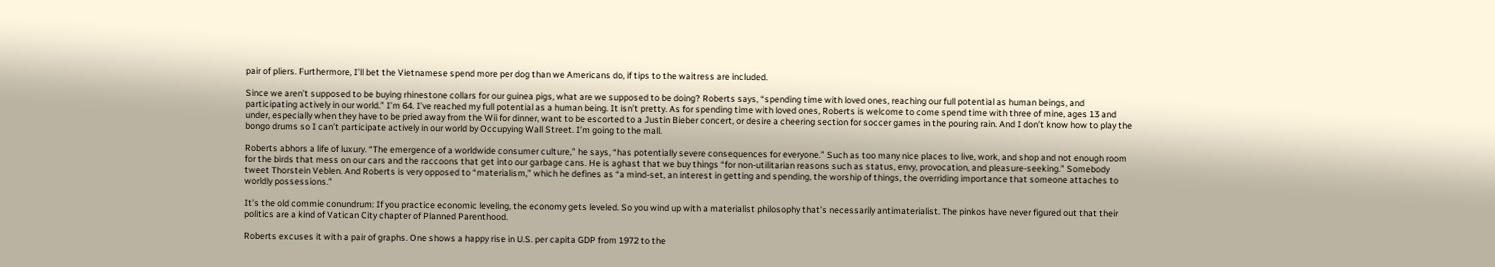pair of pliers. Furthermore, I’ll bet the Vietnamese spend more per dog than we Americans do, if tips to the waitress are included.

Since we aren’t supposed to be buying rhinestone collars for our guinea pigs, what are we supposed to be doing? Roberts says, “spending time with loved ones, reaching our full potential as human beings, and participating actively in our world.” I’m 64. I’ve reached my full potential as a human being. It isn’t pretty. As for spending time with loved ones, Roberts is welcome to come spend time with three of mine, ages 13 and under, especially when they have to be pried away from the Wii for dinner, want to be escorted to a Justin Bieber concert, or desire a cheering section for soccer games in the pouring rain. And I don’t know how to play the bongo drums so I can’t participate actively in our world by Occupying Wall Street. I’m going to the mall.

Roberts abhors a life of luxury. “The emergence of a worldwide consumer culture,” he says, “has potentially severe consequences for everyone.” Such as too many nice places to live, work, and shop and not enough room for the birds that mess on our cars and the raccoons that get into our garbage cans. He is aghast that we buy things “for non-utilitarian reasons such as status, envy, provocation, and pleasure-seeking.” Somebody tweet Thorstein Veblen. And Roberts is very opposed to “materialism,” which he defines as “a mind-set, an interest in getting and spending, the worship of things, the overriding importance that someone attaches to worldly possessions.”

It’s the old commie conundrum: If you practice economic leveling, the economy gets leveled. So you wind up with a materialist philosophy that’s necessarily antimaterialist. The pinkos have never figured out that their politics are a kind of Vatican City chapter of Planned Parenthood.

Roberts excuses it with a pair of graphs. One shows a happy rise in U.S. per capita GDP from 1972 to the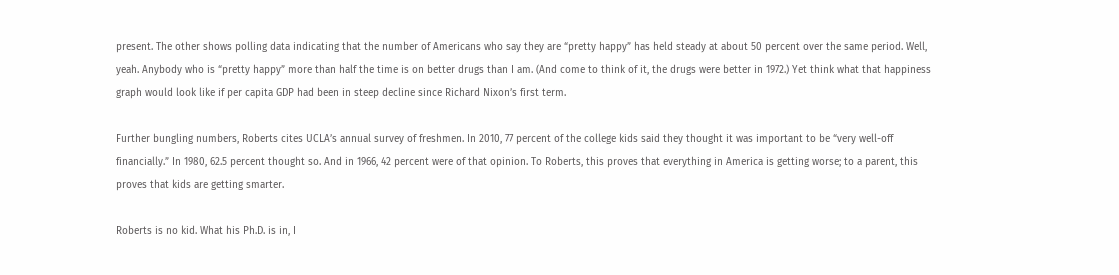present. The other shows polling data indicating that the number of Americans who say they are “pretty happy” has held steady at about 50 percent over the same period. Well, yeah. Anybody who is “pretty happy” more than half the time is on better drugs than I am. (And come to think of it, the drugs were better in 1972.) Yet think what that happiness graph would look like if per capita GDP had been in steep decline since Richard Nixon’s first term.

Further bungling numbers, Roberts cites UCLA’s annual survey of freshmen. In 2010, 77 percent of the college kids said they thought it was important to be “very well-off financially.” In 1980, 62.5 percent thought so. And in 1966, 42 percent were of that opinion. To Roberts, this proves that everything in America is getting worse; to a parent, this proves that kids are getting smarter.

Roberts is no kid. What his Ph.D. is in, I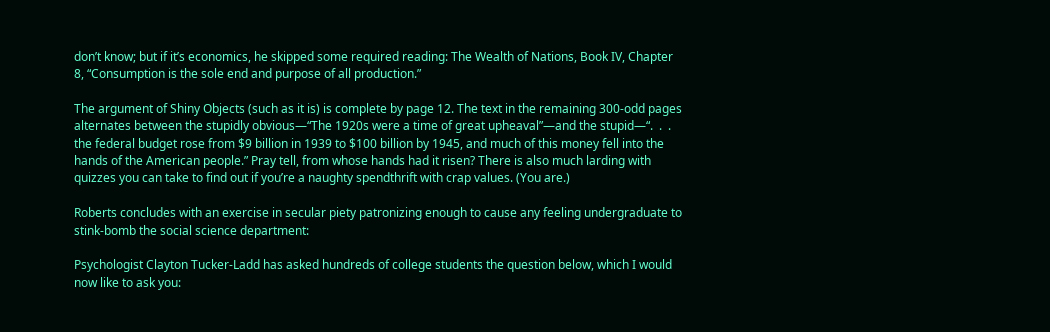don’t know; but if it’s economics, he skipped some required reading: The Wealth of Nations, Book IV, Chapter 8, “Consumption is the sole end and purpose of all production.”

The argument of Shiny Objects (such as it is) is complete by page 12. The text in the remaining 300-odd pages alternates between the stupidly obvious—“The 1920s were a time of great upheaval”—and the stupid—“.  .  . the federal budget rose from $9 billion in 1939 to $100 billion by 1945, and much of this money fell into the hands of the American people.” Pray tell, from whose hands had it risen? There is also much larding with quizzes you can take to find out if you’re a naughty spendthrift with crap values. (You are.)

Roberts concludes with an exercise in secular piety patronizing enough to cause any feeling undergraduate to stink-bomb the social science department:

Psychologist Clayton Tucker-Ladd has asked hundreds of college students the question below, which I would now like to ask you: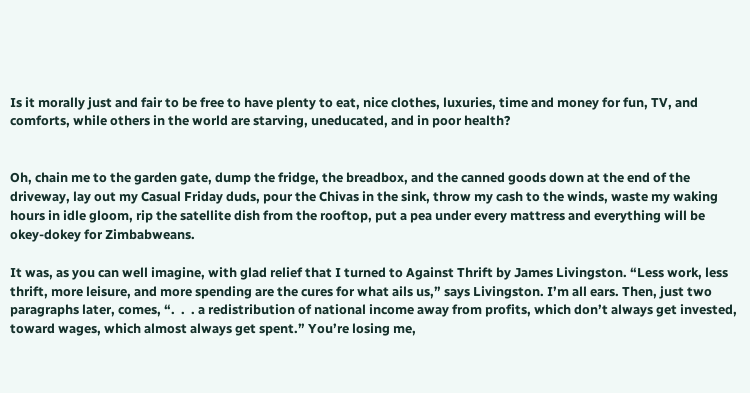Is it morally just and fair to be free to have plenty to eat, nice clothes, luxuries, time and money for fun, TV, and comforts, while others in the world are starving, uneducated, and in poor health?


Oh, chain me to the garden gate, dump the fridge, the breadbox, and the canned goods down at the end of the driveway, lay out my Casual Friday duds, pour the Chivas in the sink, throw my cash to the winds, waste my waking hours in idle gloom, rip the satellite dish from the rooftop, put a pea under every mattress and everything will be okey-dokey for Zimbabweans.

It was, as you can well imagine, with glad relief that I turned to Against Thrift by James Livingston. “Less work, less thrift, more leisure, and more spending are the cures for what ails us,” says Livingston. I’m all ears. Then, just two paragraphs later, comes, “.  .  . a redistribution of national income away from profits, which don’t always get invested, toward wages, which almost always get spent.” You’re losing me,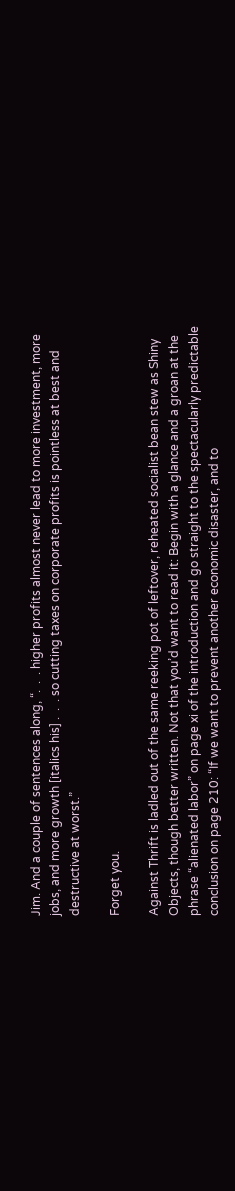Jim. And a couple of sentences along, “.  .  . higher profits almost never lead to more investment, more jobs, and more growth [italics his] .  .  . so cutting taxes on corporate profits is pointless at best and destructive at worst.”

Forget you.

Against Thrift is ladled out of the same reeking pot of leftover, reheated socialist bean stew as Shiny Objects, though better written. Not that you’d want to read it: Begin with a glance and a groan at the phrase “alienated labor” on page xi of the introduction and go straight to the spectacularly predictable conclusion on page 210: “If we want to prevent another economic disaster, and to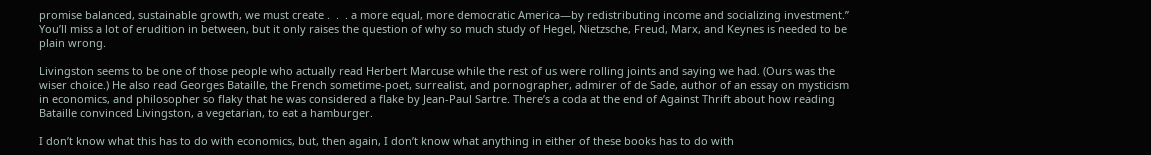promise balanced, sustainable growth, we must create .  .  . a more equal, more democratic America—by redistributing income and socializing investment.” You’ll miss a lot of erudition in between, but it only raises the question of why so much study of Hegel, Nietzsche, Freud, Marx, and Keynes is needed to be plain wrong.

Livingston seems to be one of those people who actually read Herbert Marcuse while the rest of us were rolling joints and saying we had. (Ours was the wiser choice.) He also read Georges Bataille, the French sometime-poet, surrealist, and pornographer, admirer of de Sade, author of an essay on mysticism in economics, and philosopher so flaky that he was considered a flake by Jean-Paul Sartre. There’s a coda at the end of Against Thrift about how reading Bataille convinced Livingston, a vegetarian, to eat a hamburger.

I don’t know what this has to do with economics, but, then again, I don’t know what anything in either of these books has to do with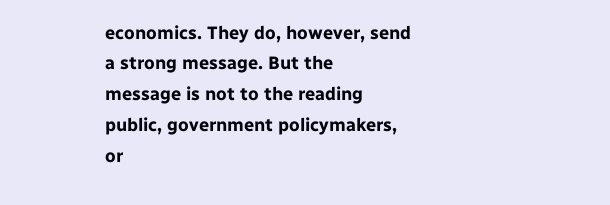economics. They do, however, send a strong message. But the message is not to the reading public, government policymakers, or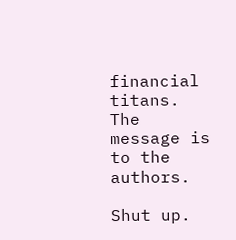financial titans. The message is to the authors.

Shut up.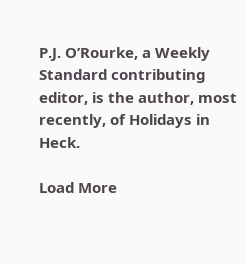P.J. O’Rourke, a Weekly Standard contributing editor, is the author, most recently, of Holidays in Heck.

Load More